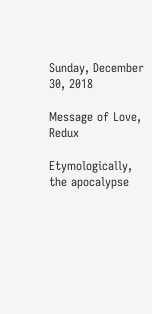Sunday, December 30, 2018

Message of Love, Redux

Etymologically, the apocalypse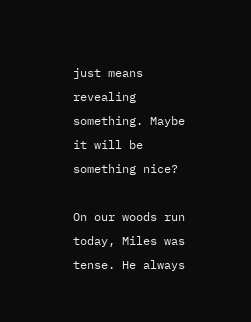just means revealing something. Maybe it will be something nice?

On our woods run today, Miles was tense. He always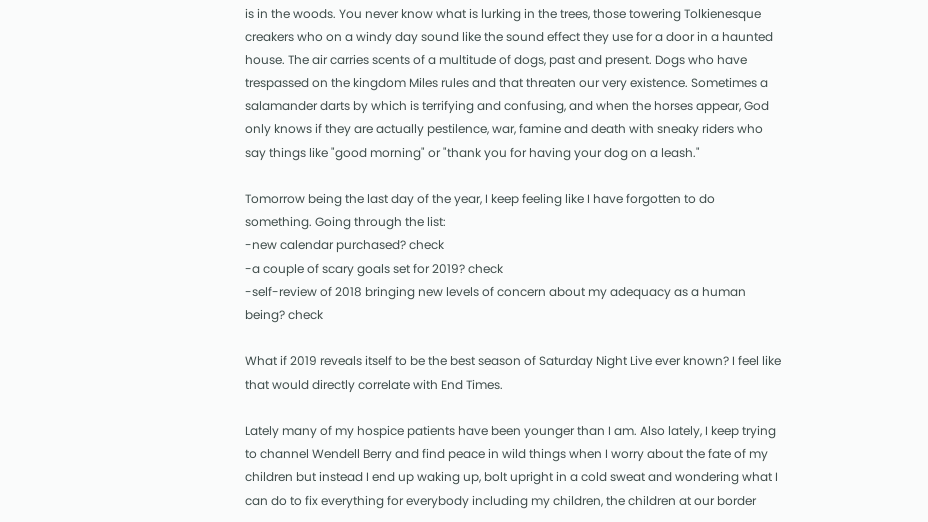is in the woods. You never know what is lurking in the trees, those towering Tolkienesque creakers who on a windy day sound like the sound effect they use for a door in a haunted house. The air carries scents of a multitude of dogs, past and present. Dogs who have trespassed on the kingdom Miles rules and that threaten our very existence. Sometimes a salamander darts by which is terrifying and confusing, and when the horses appear, God only knows if they are actually pestilence, war, famine and death with sneaky riders who say things like "good morning" or "thank you for having your dog on a leash."

Tomorrow being the last day of the year, I keep feeling like I have forgotten to do something. Going through the list:
-new calendar purchased? check
-a couple of scary goals set for 2019? check
-self-review of 2018 bringing new levels of concern about my adequacy as a human being? check

What if 2019 reveals itself to be the best season of Saturday Night Live ever known? I feel like that would directly correlate with End Times.

Lately many of my hospice patients have been younger than I am. Also lately, I keep trying to channel Wendell Berry and find peace in wild things when I worry about the fate of my children but instead I end up waking up, bolt upright in a cold sweat and wondering what I can do to fix everything for everybody including my children, the children at our border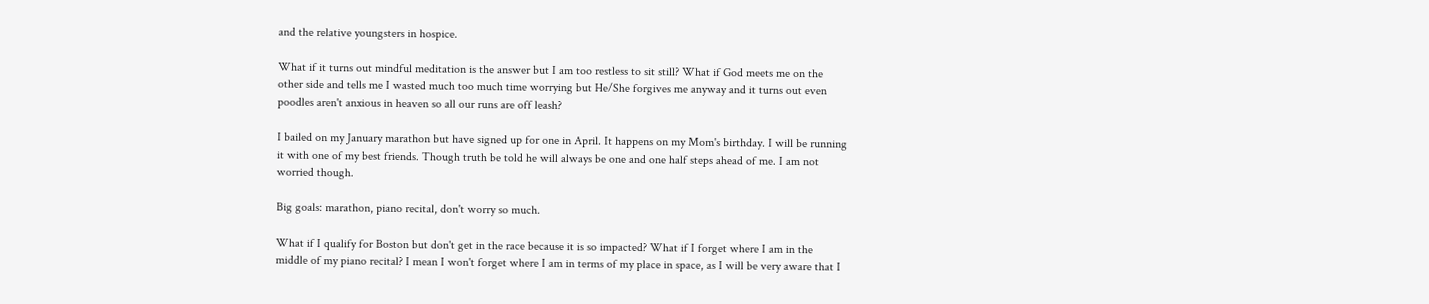and the relative youngsters in hospice.

What if it turns out mindful meditation is the answer but I am too restless to sit still? What if God meets me on the other side and tells me I wasted much too much time worrying but He/She forgives me anyway and it turns out even poodles aren't anxious in heaven so all our runs are off leash?

I bailed on my January marathon but have signed up for one in April. It happens on my Mom's birthday. I will be running it with one of my best friends. Though truth be told he will always be one and one half steps ahead of me. I am not worried though.

Big goals: marathon, piano recital, don't worry so much.

What if I qualify for Boston but don't get in the race because it is so impacted? What if I forget where I am in the middle of my piano recital? I mean I won't forget where I am in terms of my place in space, as I will be very aware that I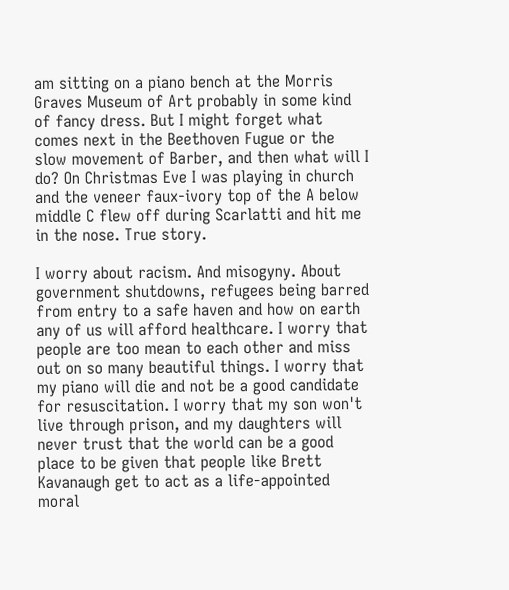am sitting on a piano bench at the Morris Graves Museum of Art probably in some kind of fancy dress. But I might forget what comes next in the Beethoven Fugue or the slow movement of Barber, and then what will I do? On Christmas Eve I was playing in church and the veneer faux-ivory top of the A below middle C flew off during Scarlatti and hit me in the nose. True story.

I worry about racism. And misogyny. About government shutdowns, refugees being barred from entry to a safe haven and how on earth any of us will afford healthcare. I worry that people are too mean to each other and miss out on so many beautiful things. I worry that my piano will die and not be a good candidate for resuscitation. I worry that my son won't live through prison, and my daughters will never trust that the world can be a good place to be given that people like Brett Kavanaugh get to act as a life-appointed moral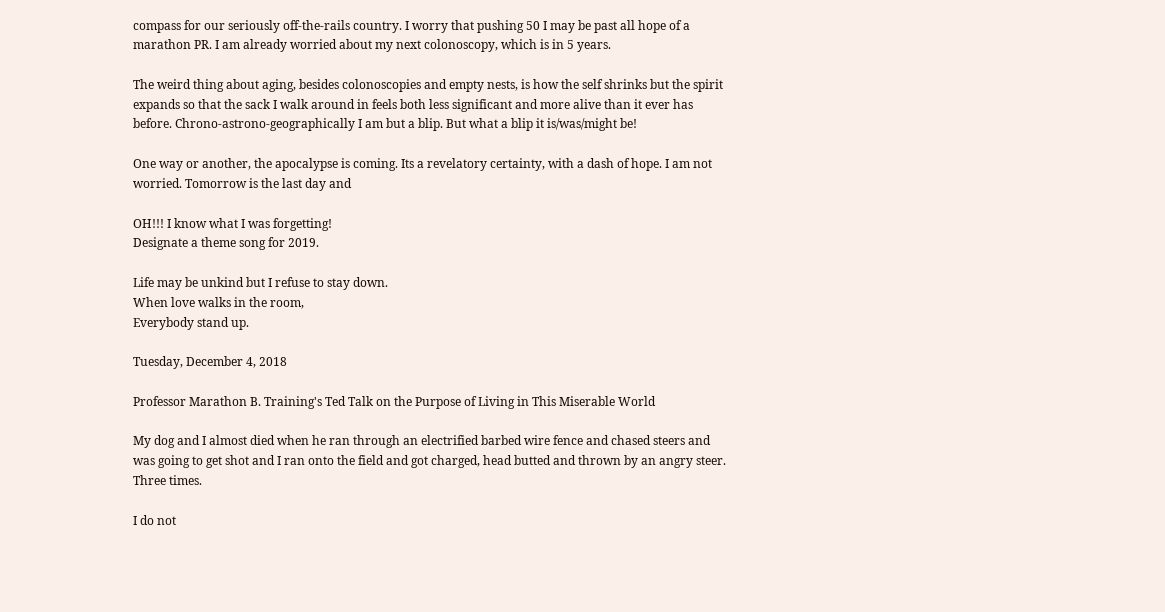compass for our seriously off-the-rails country. I worry that pushing 50 I may be past all hope of a marathon PR. I am already worried about my next colonoscopy, which is in 5 years.

The weird thing about aging, besides colonoscopies and empty nests, is how the self shrinks but the spirit expands so that the sack I walk around in feels both less significant and more alive than it ever has before. Chrono-astrono-geographically I am but a blip. But what a blip it is/was/might be!

One way or another, the apocalypse is coming. Its a revelatory certainty, with a dash of hope. I am not worried. Tomorrow is the last day and

OH!!! I know what I was forgetting!
Designate a theme song for 2019.

Life may be unkind but I refuse to stay down.
When love walks in the room,
Everybody stand up.

Tuesday, December 4, 2018

Professor Marathon B. Training's Ted Talk on the Purpose of Living in This Miserable World

My dog and I almost died when he ran through an electrified barbed wire fence and chased steers and was going to get shot and I ran onto the field and got charged, head butted and thrown by an angry steer. Three times.

I do not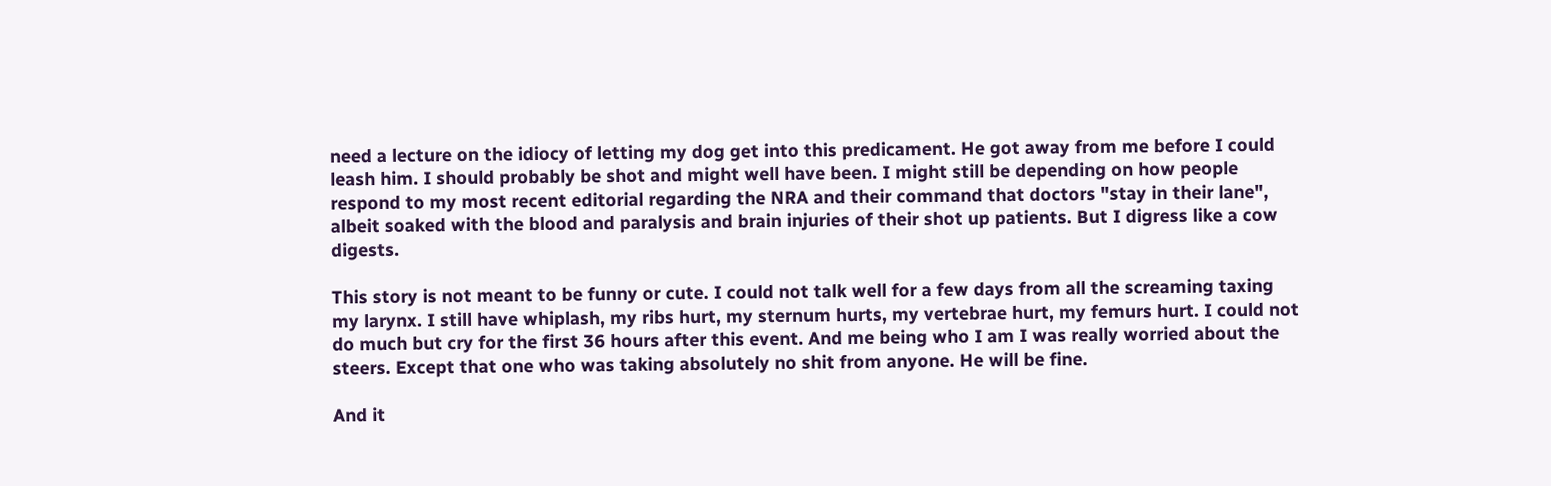need a lecture on the idiocy of letting my dog get into this predicament. He got away from me before I could leash him. I should probably be shot and might well have been. I might still be depending on how people respond to my most recent editorial regarding the NRA and their command that doctors "stay in their lane", albeit soaked with the blood and paralysis and brain injuries of their shot up patients. But I digress like a cow digests.

This story is not meant to be funny or cute. I could not talk well for a few days from all the screaming taxing my larynx. I still have whiplash, my ribs hurt, my sternum hurts, my vertebrae hurt, my femurs hurt. I could not do much but cry for the first 36 hours after this event. And me being who I am I was really worried about the steers. Except that one who was taking absolutely no shit from anyone. He will be fine.

And it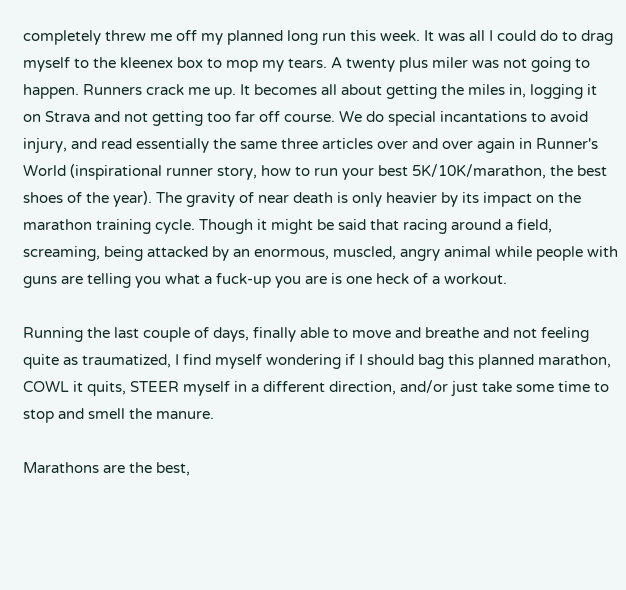completely threw me off my planned long run this week. It was all I could do to drag myself to the kleenex box to mop my tears. A twenty plus miler was not going to happen. Runners crack me up. It becomes all about getting the miles in, logging it on Strava and not getting too far off course. We do special incantations to avoid injury, and read essentially the same three articles over and over again in Runner's World (inspirational runner story, how to run your best 5K/10K/marathon, the best shoes of the year). The gravity of near death is only heavier by its impact on the marathon training cycle. Though it might be said that racing around a field, screaming, being attacked by an enormous, muscled, angry animal while people with guns are telling you what a fuck-up you are is one heck of a workout.

Running the last couple of days, finally able to move and breathe and not feeling quite as traumatized, I find myself wondering if I should bag this planned marathon, COWL it quits, STEER myself in a different direction, and/or just take some time to stop and smell the manure.

Marathons are the best,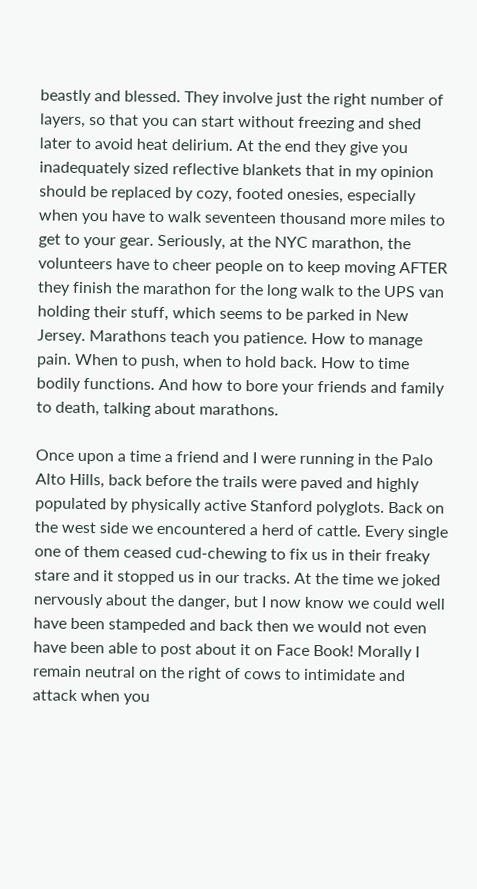beastly and blessed. They involve just the right number of layers, so that you can start without freezing and shed later to avoid heat delirium. At the end they give you inadequately sized reflective blankets that in my opinion should be replaced by cozy, footed onesies, especially when you have to walk seventeen thousand more miles to get to your gear. Seriously, at the NYC marathon, the volunteers have to cheer people on to keep moving AFTER they finish the marathon for the long walk to the UPS van holding their stuff, which seems to be parked in New Jersey. Marathons teach you patience. How to manage pain. When to push, when to hold back. How to time bodily functions. And how to bore your friends and family to death, talking about marathons.

Once upon a time a friend and I were running in the Palo Alto Hills, back before the trails were paved and highly populated by physically active Stanford polyglots. Back on the west side we encountered a herd of cattle. Every single one of them ceased cud-chewing to fix us in their freaky stare and it stopped us in our tracks. At the time we joked nervously about the danger, but I now know we could well have been stampeded and back then we would not even have been able to post about it on Face Book! Morally I remain neutral on the right of cows to intimidate and attack when you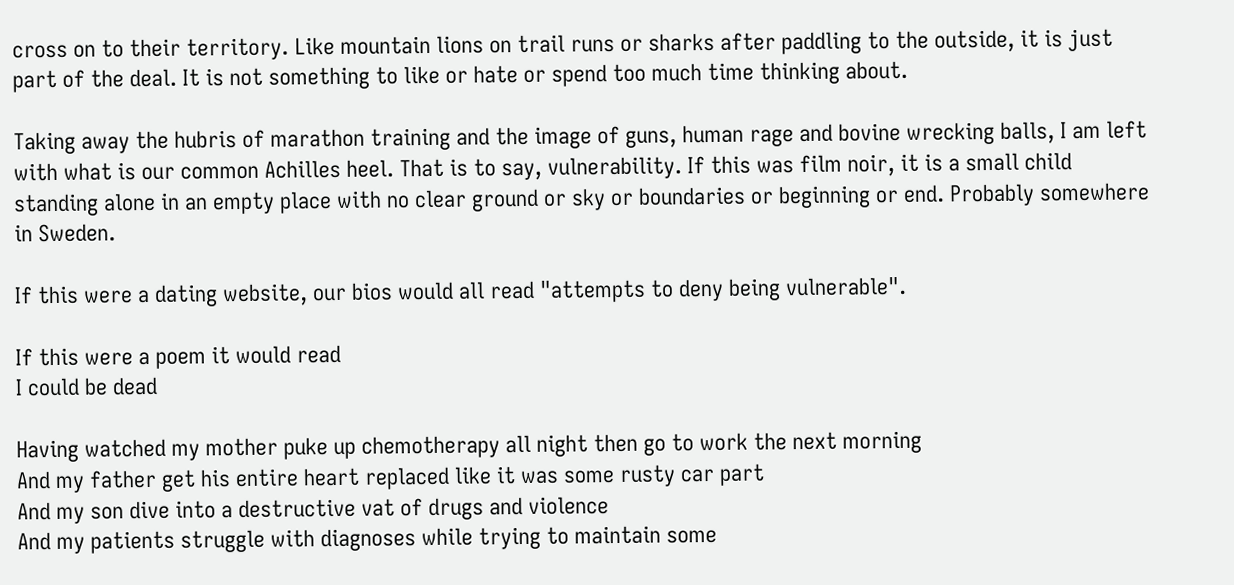cross on to their territory. Like mountain lions on trail runs or sharks after paddling to the outside, it is just part of the deal. It is not something to like or hate or spend too much time thinking about.

Taking away the hubris of marathon training and the image of guns, human rage and bovine wrecking balls, I am left with what is our common Achilles heel. That is to say, vulnerability. If this was film noir, it is a small child standing alone in an empty place with no clear ground or sky or boundaries or beginning or end. Probably somewhere in Sweden.

If this were a dating website, our bios would all read "attempts to deny being vulnerable".

If this were a poem it would read
I could be dead

Having watched my mother puke up chemotherapy all night then go to work the next morning
And my father get his entire heart replaced like it was some rusty car part
And my son dive into a destructive vat of drugs and violence
And my patients struggle with diagnoses while trying to maintain some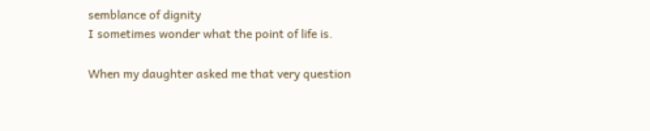semblance of dignity
I sometimes wonder what the point of life is.

When my daughter asked me that very question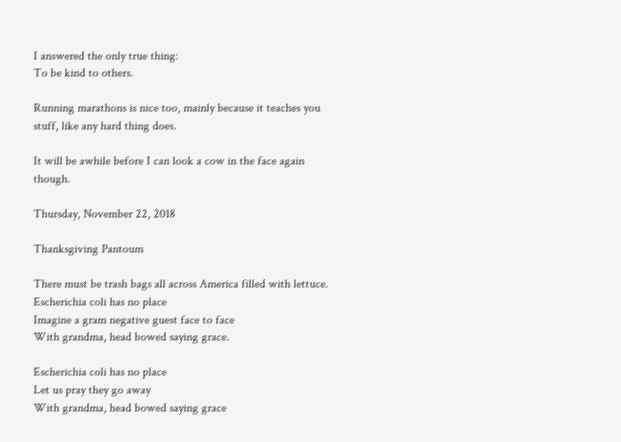I answered the only true thing:
To be kind to others.

Running marathons is nice too, mainly because it teaches you stuff, like any hard thing does.

It will be awhile before I can look a cow in the face again though.

Thursday, November 22, 2018

Thanksgiving Pantoum

There must be trash bags all across America filled with lettuce.
Escherichia coli has no place
Imagine a gram negative guest face to face
With grandma, head bowed saying grace.

Escherichia coli has no place
Let us pray they go away
With grandma, head bowed saying grace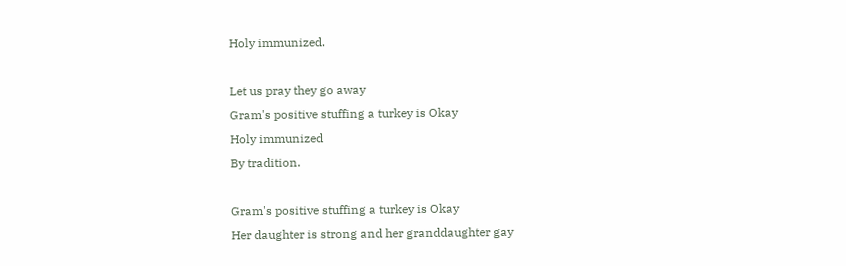Holy immunized.

Let us pray they go away
Gram's positive stuffing a turkey is Okay
Holy immunized
By tradition.

Gram's positive stuffing a turkey is Okay
Her daughter is strong and her granddaughter gay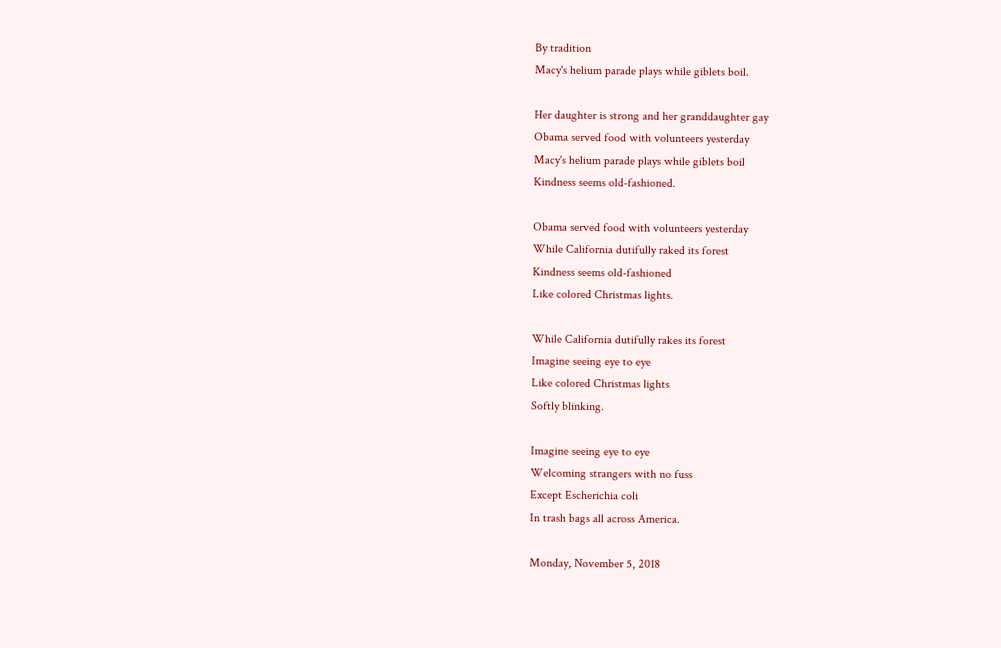By tradition
Macy's helium parade plays while giblets boil.

Her daughter is strong and her granddaughter gay
Obama served food with volunteers yesterday
Macy's helium parade plays while giblets boil
Kindness seems old-fashioned.

Obama served food with volunteers yesterday
While California dutifully raked its forest
Kindness seems old-fashioned
Like colored Christmas lights.

While California dutifully rakes its forest
Imagine seeing eye to eye
Like colored Christmas lights
Softly blinking.

Imagine seeing eye to eye
Welcoming strangers with no fuss
Except Escherichia coli
In trash bags all across America.

Monday, November 5, 2018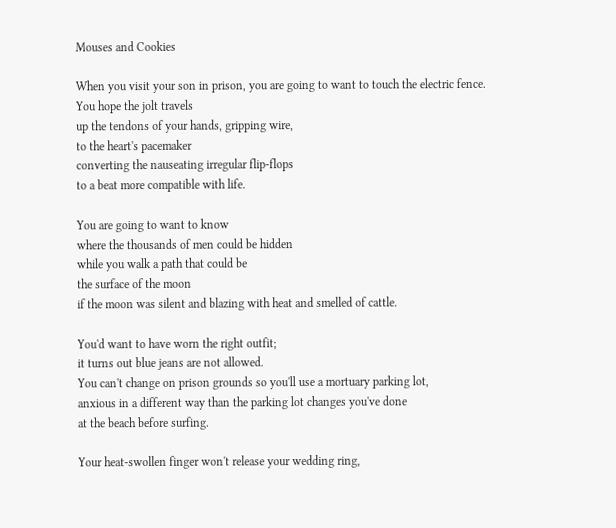Mouses and Cookies

When you visit your son in prison, you are going to want to touch the electric fence.
You hope the jolt travels
up the tendons of your hands, gripping wire,
to the heart's pacemaker
converting the nauseating irregular flip-flops
to a beat more compatible with life.

You are going to want to know
where the thousands of men could be hidden
while you walk a path that could be
the surface of the moon
if the moon was silent and blazing with heat and smelled of cattle.

You'd want to have worn the right outfit;
it turns out blue jeans are not allowed.
You can't change on prison grounds so you'll use a mortuary parking lot,
anxious in a different way than the parking lot changes you've done
at the beach before surfing.

Your heat-swollen finger won't release your wedding ring,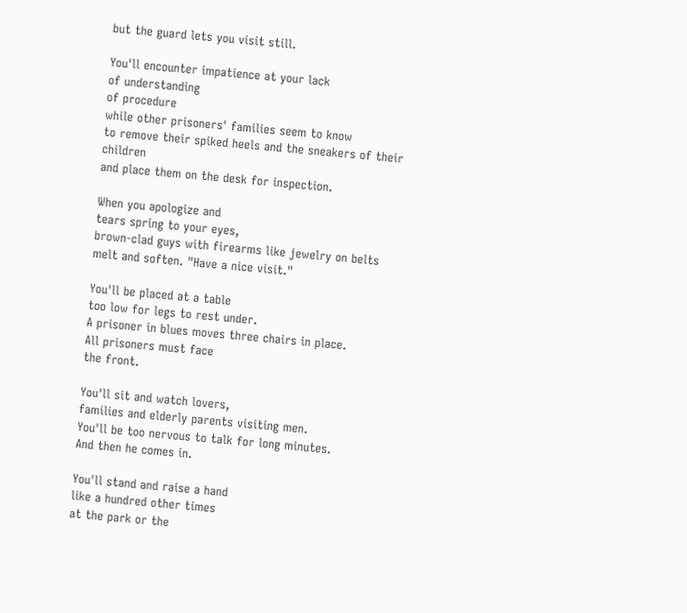but the guard lets you visit still.

You'll encounter impatience at your lack
of understanding
of procedure
while other prisoners' families seem to know
to remove their spiked heels and the sneakers of their children
and place them on the desk for inspection.

When you apologize and
tears spring to your eyes,
brown-clad guys with firearms like jewelry on belts
melt and soften. "Have a nice visit."

You'll be placed at a table
too low for legs to rest under.
A prisoner in blues moves three chairs in place.
All prisoners must face
the front.

You'll sit and watch lovers,
families and elderly parents visiting men.
You'll be too nervous to talk for long minutes.
And then he comes in.

You'll stand and raise a hand
like a hundred other times
at the park or the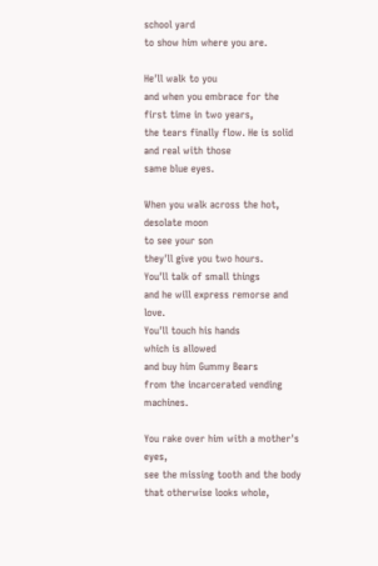school yard
to show him where you are.

He'll walk to you
and when you embrace for the first time in two years,
the tears finally flow. He is solid
and real with those
same blue eyes.

When you walk across the hot, desolate moon
to see your son
they'll give you two hours.
You'll talk of small things
and he will express remorse and love.
You'll touch his hands
which is allowed
and buy him Gummy Bears
from the incarcerated vending machines.

You rake over him with a mother's eyes,
see the missing tooth and the body
that otherwise looks whole,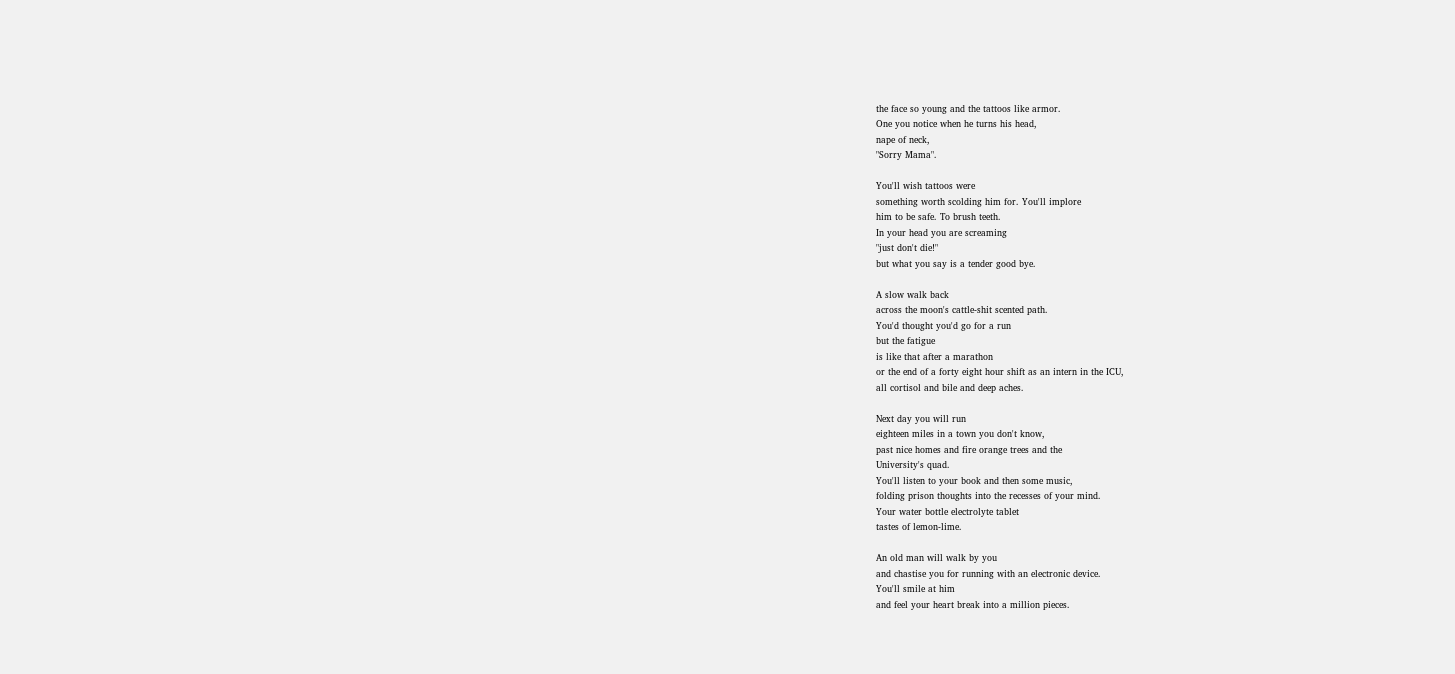the face so young and the tattoos like armor.
One you notice when he turns his head,
nape of neck,
"Sorry Mama".

You'll wish tattoos were
something worth scolding him for. You'll implore
him to be safe. To brush teeth.
In your head you are screaming
"just don't die!"
but what you say is a tender good bye.

A slow walk back
across the moon's cattle-shit scented path.
You'd thought you'd go for a run
but the fatigue
is like that after a marathon
or the end of a forty eight hour shift as an intern in the ICU,
all cortisol and bile and deep aches.

Next day you will run
eighteen miles in a town you don't know,
past nice homes and fire orange trees and the
University's quad.
You'll listen to your book and then some music,
folding prison thoughts into the recesses of your mind.
Your water bottle electrolyte tablet
tastes of lemon-lime.

An old man will walk by you
and chastise you for running with an electronic device.
You'll smile at him
and feel your heart break into a million pieces.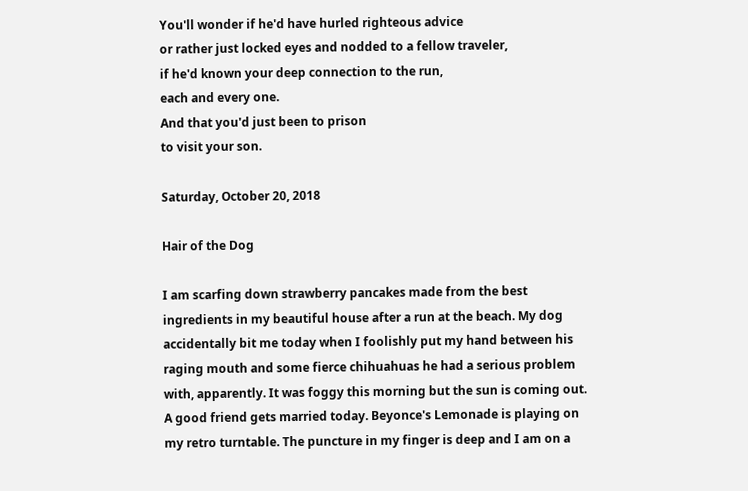You'll wonder if he'd have hurled righteous advice
or rather just locked eyes and nodded to a fellow traveler,
if he'd known your deep connection to the run,
each and every one.
And that you'd just been to prison
to visit your son.

Saturday, October 20, 2018

Hair of the Dog

I am scarfing down strawberry pancakes made from the best ingredients in my beautiful house after a run at the beach. My dog accidentally bit me today when I foolishly put my hand between his raging mouth and some fierce chihuahuas he had a serious problem with, apparently. It was foggy this morning but the sun is coming out. A good friend gets married today. Beyonce's Lemonade is playing on my retro turntable. The puncture in my finger is deep and I am on a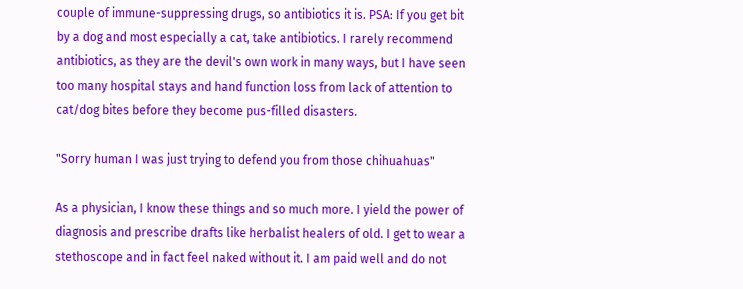couple of immune-suppressing drugs, so antibiotics it is. PSA: If you get bit by a dog and most especially a cat, take antibiotics. I rarely recommend antibiotics, as they are the devil's own work in many ways, but I have seen too many hospital stays and hand function loss from lack of attention to cat/dog bites before they become pus-filled disasters.

"Sorry human I was just trying to defend you from those chihuahuas"

As a physician, I know these things and so much more. I yield the power of diagnosis and prescribe drafts like herbalist healers of old. I get to wear a stethoscope and in fact feel naked without it. I am paid well and do not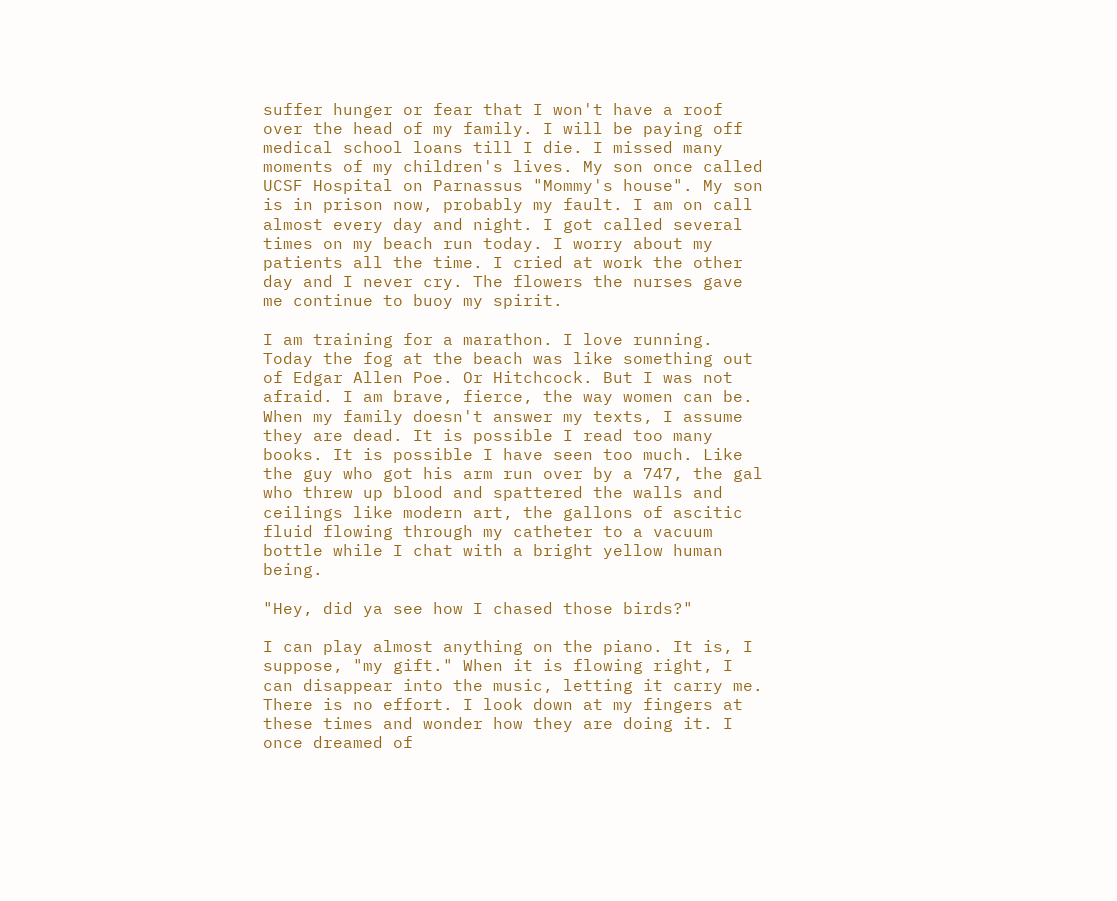suffer hunger or fear that I won't have a roof over the head of my family. I will be paying off medical school loans till I die. I missed many moments of my children's lives. My son once called UCSF Hospital on Parnassus "Mommy's house". My son is in prison now, probably my fault. I am on call almost every day and night. I got called several times on my beach run today. I worry about my patients all the time. I cried at work the other day and I never cry. The flowers the nurses gave me continue to buoy my spirit.

I am training for a marathon. I love running. Today the fog at the beach was like something out of Edgar Allen Poe. Or Hitchcock. But I was not afraid. I am brave, fierce, the way women can be. When my family doesn't answer my texts, I assume they are dead. It is possible I read too many books. It is possible I have seen too much. Like the guy who got his arm run over by a 747, the gal who threw up blood and spattered the walls and ceilings like modern art, the gallons of ascitic fluid flowing through my catheter to a vacuum bottle while I chat with a bright yellow human being.

"Hey, did ya see how I chased those birds?"

I can play almost anything on the piano. It is, I suppose, "my gift." When it is flowing right, I can disappear into the music, letting it carry me. There is no effort. I look down at my fingers at these times and wonder how they are doing it. I once dreamed of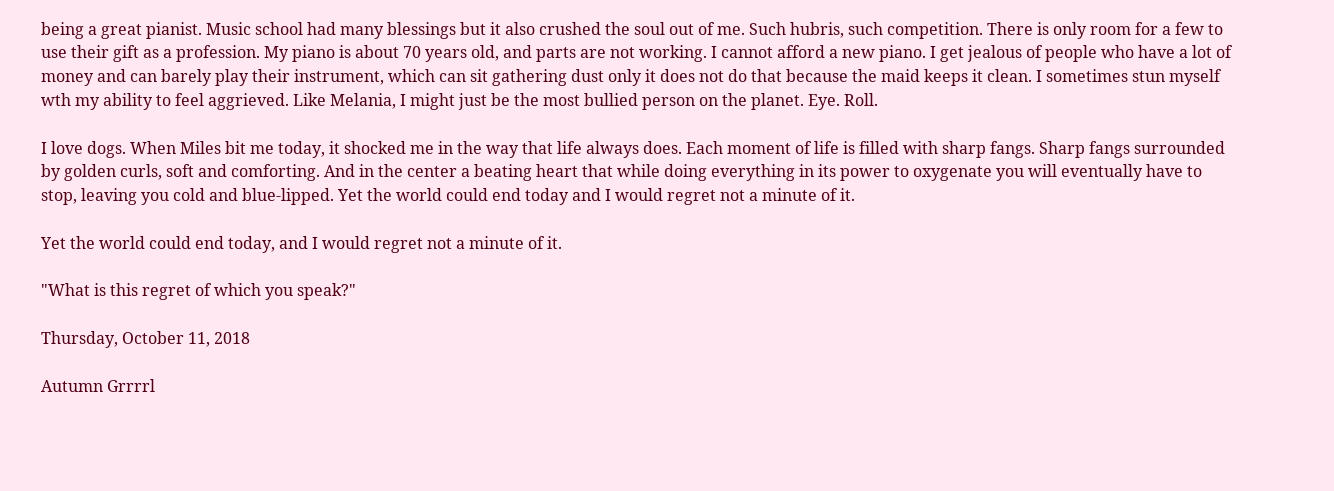being a great pianist. Music school had many blessings but it also crushed the soul out of me. Such hubris, such competition. There is only room for a few to use their gift as a profession. My piano is about 70 years old, and parts are not working. I cannot afford a new piano. I get jealous of people who have a lot of money and can barely play their instrument, which can sit gathering dust only it does not do that because the maid keeps it clean. I sometimes stun myself wth my ability to feel aggrieved. Like Melania, I might just be the most bullied person on the planet. Eye. Roll.

I love dogs. When Miles bit me today, it shocked me in the way that life always does. Each moment of life is filled with sharp fangs. Sharp fangs surrounded by golden curls, soft and comforting. And in the center a beating heart that while doing everything in its power to oxygenate you will eventually have to stop, leaving you cold and blue-lipped. Yet the world could end today and I would regret not a minute of it.

Yet the world could end today, and I would regret not a minute of it.

"What is this regret of which you speak?"

Thursday, October 11, 2018

Autumn Grrrrl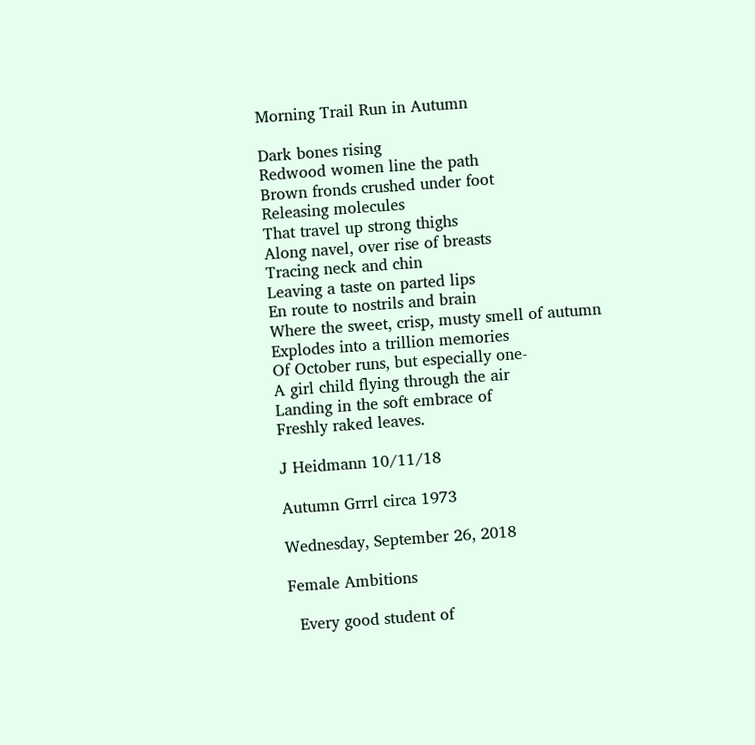Morning Trail Run in Autumn

Dark bones rising
Redwood women line the path
Brown fronds crushed under foot
Releasing molecules
That travel up strong thighs
Along navel, over rise of breasts
Tracing neck and chin
Leaving a taste on parted lips
En route to nostrils and brain
Where the sweet, crisp, musty smell of autumn
Explodes into a trillion memories
Of October runs, but especially one-
A girl child flying through the air
Landing in the soft embrace of
Freshly raked leaves.

J Heidmann 10/11/18

Autumn Grrrl circa 1973

Wednesday, September 26, 2018

Female Ambitions

  Every good student of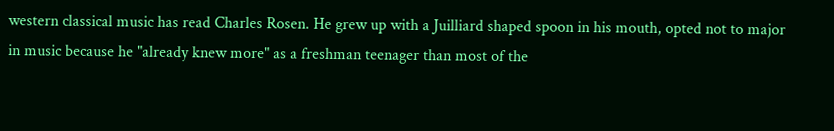western classical music has read Charles Rosen. He grew up with a Juilliard shaped spoon in his mouth, opted not to major in music because he "already knew more" as a freshman teenager than most of the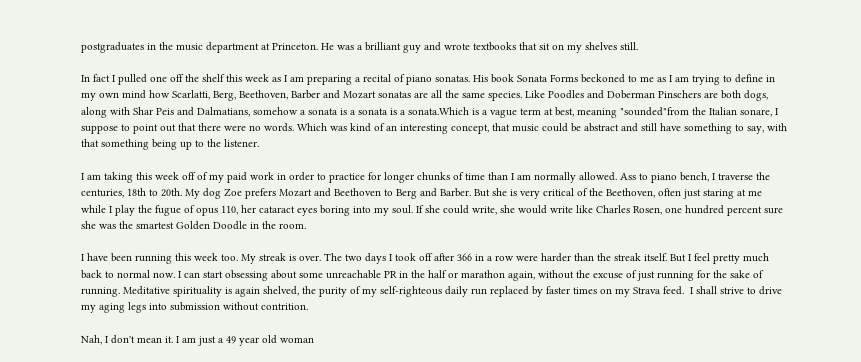postgraduates in the music department at Princeton. He was a brilliant guy and wrote textbooks that sit on my shelves still.

In fact I pulled one off the shelf this week as I am preparing a recital of piano sonatas. His book Sonata Forms beckoned to me as I am trying to define in my own mind how Scarlatti, Berg, Beethoven, Barber and Mozart sonatas are all the same species. Like Poodles and Doberman Pinschers are both dogs, along with Shar Peis and Dalmatians, somehow a sonata is a sonata is a sonata.Which is a vague term at best, meaning "sounded"from the Italian sonare, I suppose to point out that there were no words. Which was kind of an interesting concept, that music could be abstract and still have something to say, with that something being up to the listener.

I am taking this week off of my paid work in order to practice for longer chunks of time than I am normally allowed. Ass to piano bench, I traverse the centuries, 18th to 20th. My dog Zoe prefers Mozart and Beethoven to Berg and Barber. But she is very critical of the Beethoven, often just staring at me while I play the fugue of opus 110, her cataract eyes boring into my soul. If she could write, she would write like Charles Rosen, one hundred percent sure she was the smartest Golden Doodle in the room.

I have been running this week too. My streak is over. The two days I took off after 366 in a row were harder than the streak itself. But I feel pretty much back to normal now. I can start obsessing about some unreachable PR in the half or marathon again, without the excuse of just running for the sake of running. Meditative spirituality is again shelved, the purity of my self-righteous daily run replaced by faster times on my Strava feed.  I shall strive to drive my aging legs into submission without contrition.

Nah, I don't mean it. I am just a 49 year old woman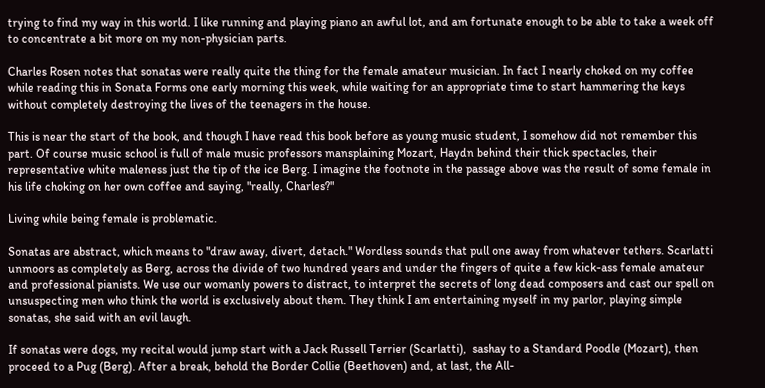trying to find my way in this world. I like running and playing piano an awful lot, and am fortunate enough to be able to take a week off to concentrate a bit more on my non-physician parts.

Charles Rosen notes that sonatas were really quite the thing for the female amateur musician. In fact I nearly choked on my coffee while reading this in Sonata Forms one early morning this week, while waiting for an appropriate time to start hammering the keys without completely destroying the lives of the teenagers in the house.

This is near the start of the book, and though I have read this book before as young music student, I somehow did not remember this  part. Of course music school is full of male music professors mansplaining Mozart, Haydn behind their thick spectacles, their representative white maleness just the tip of the ice Berg. I imagine the footnote in the passage above was the result of some female in his life choking on her own coffee and saying, "really, Charles?"

Living while being female is problematic.

Sonatas are abstract, which means to "draw away, divert, detach." Wordless sounds that pull one away from whatever tethers. Scarlatti unmoors as completely as Berg, across the divide of two hundred years and under the fingers of quite a few kick-ass female amateur and professional pianists. We use our womanly powers to distract, to interpret the secrets of long dead composers and cast our spell on unsuspecting men who think the world is exclusively about them. They think I am entertaining myself in my parlor, playing simple sonatas, she said with an evil laugh.

If sonatas were dogs, my recital would jump start with a Jack Russell Terrier (Scarlatti),  sashay to a Standard Poodle (Mozart), then proceed to a Pug (Berg). After a break, behold the Border Collie (Beethoven) and, at last, the All-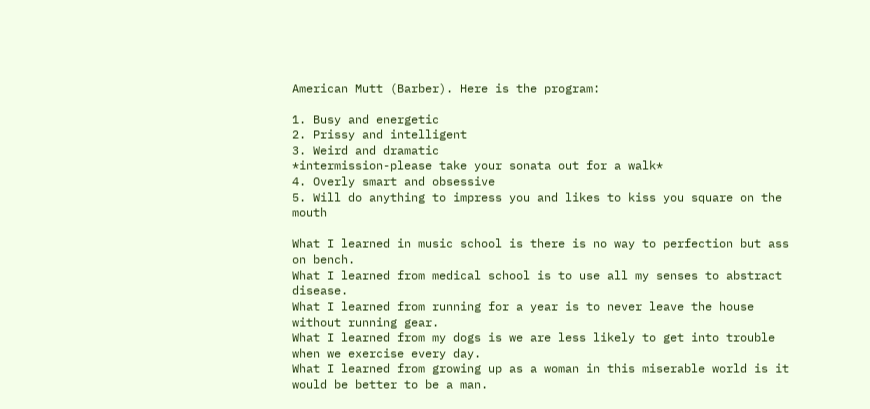American Mutt (Barber). Here is the program:

1. Busy and energetic
2. Prissy and intelligent
3. Weird and dramatic
*intermission-please take your sonata out for a walk*
4. Overly smart and obsessive
5. Will do anything to impress you and likes to kiss you square on the mouth

What I learned in music school is there is no way to perfection but ass on bench.
What I learned from medical school is to use all my senses to abstract disease.
What I learned from running for a year is to never leave the house without running gear.
What I learned from my dogs is we are less likely to get into trouble when we exercise every day.
What I learned from growing up as a woman in this miserable world is it would be better to be a man.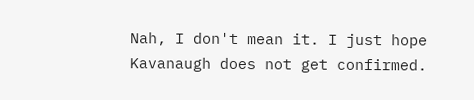Nah, I don't mean it. I just hope Kavanaugh does not get confirmed.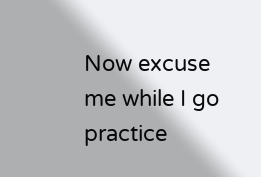Now excuse me while I go practice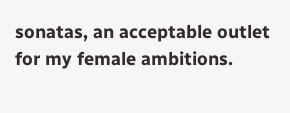sonatas, an acceptable outlet for my female ambitions.